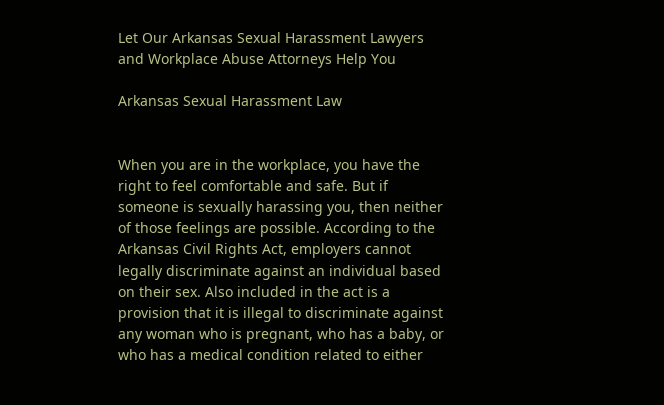Let Our Arkansas Sexual Harassment Lawyers and Workplace Abuse Attorneys Help You

Arkansas Sexual Harassment Law


When you are in the workplace, you have the right to feel comfortable and safe. But if someone is sexually harassing you, then neither of those feelings are possible. According to the Arkansas Civil Rights Act, employers cannot legally discriminate against an individual based on their sex. Also included in the act is a provision that it is illegal to discriminate against any woman who is pregnant, who has a baby, or who has a medical condition related to either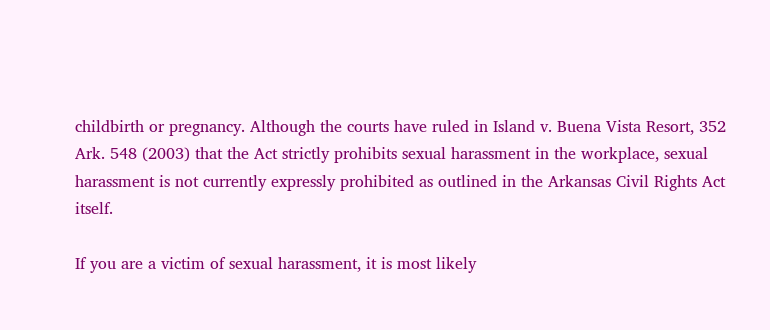childbirth or pregnancy. Although the courts have ruled in Island v. Buena Vista Resort, 352 Ark. 548 (2003) that the Act strictly prohibits sexual harassment in the workplace, sexual harassment is not currently expressly prohibited as outlined in the Arkansas Civil Rights Act itself.

If you are a victim of sexual harassment, it is most likely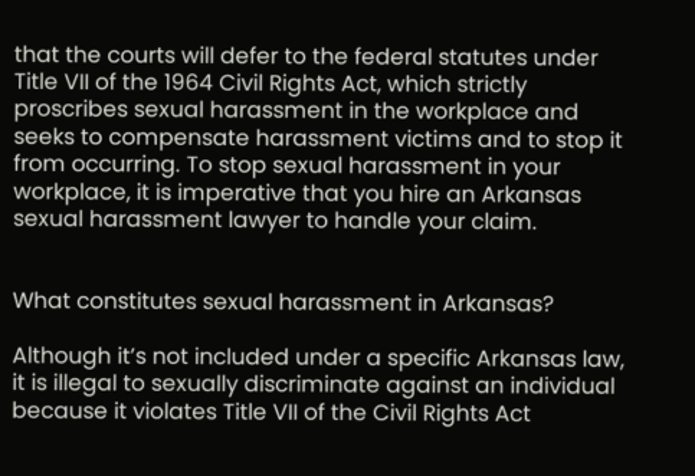that the courts will defer to the federal statutes under Title VII of the 1964 Civil Rights Act, which strictly proscribes sexual harassment in the workplace and seeks to compensate harassment victims and to stop it from occurring. To stop sexual harassment in your workplace, it is imperative that you hire an Arkansas sexual harassment lawyer to handle your claim.


What constitutes sexual harassment in Arkansas?

Although it’s not included under a specific Arkansas law, it is illegal to sexually discriminate against an individual because it violates Title VII of the Civil Rights Act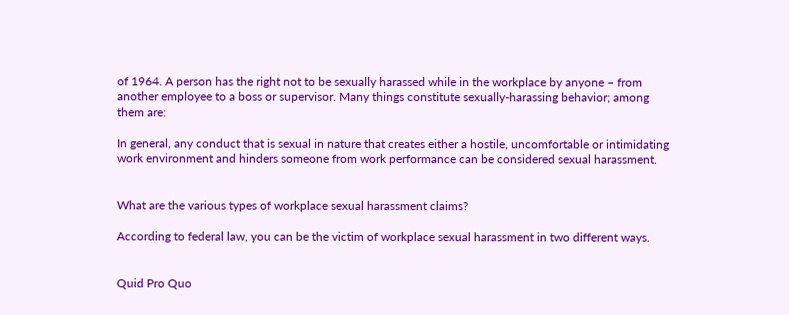of 1964. A person has the right not to be sexually harassed while in the workplace by anyone – from another employee to a boss or supervisor. Many things constitute sexually-harassing behavior; among them are:

In general, any conduct that is sexual in nature that creates either a hostile, uncomfortable or intimidating work environment and hinders someone from work performance can be considered sexual harassment.


What are the various types of workplace sexual harassment claims?

According to federal law, you can be the victim of workplace sexual harassment in two different ways.


Quid Pro Quo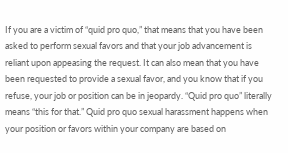If you are a victim of “quid pro quo,” that means that you have been asked to perform sexual favors and that your job advancement is reliant upon appeasing the request. It can also mean that you have been requested to provide a sexual favor, and you know that if you refuse, your job or position can be in jeopardy. “Quid pro quo” literally means “this for that.” Quid pro quo sexual harassment happens when your position or favors within your company are based on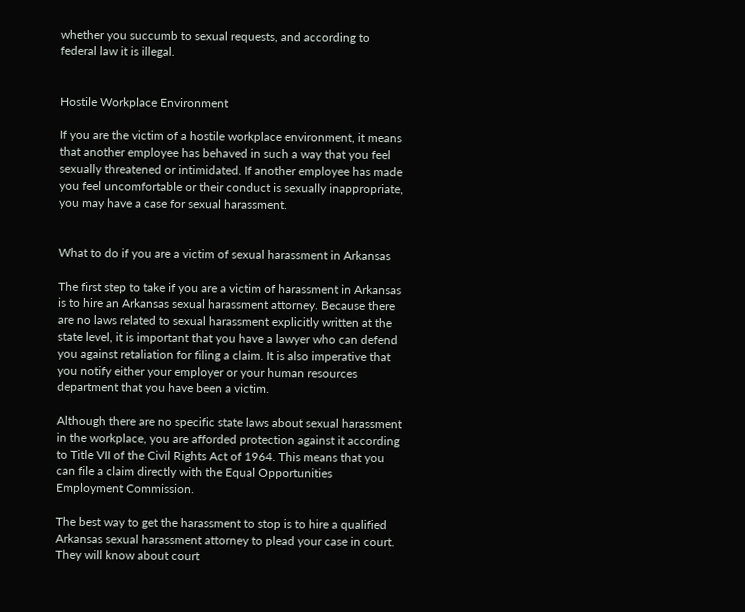whether you succumb to sexual requests, and according to federal law it is illegal.


Hostile Workplace Environment

If you are the victim of a hostile workplace environment, it means that another employee has behaved in such a way that you feel sexually threatened or intimidated. If another employee has made you feel uncomfortable or their conduct is sexually inappropriate, you may have a case for sexual harassment.


What to do if you are a victim of sexual harassment in Arkansas

The first step to take if you are a victim of harassment in Arkansas is to hire an Arkansas sexual harassment attorney. Because there are no laws related to sexual harassment explicitly written at the state level, it is important that you have a lawyer who can defend you against retaliation for filing a claim. It is also imperative that you notify either your employer or your human resources department that you have been a victim.

Although there are no specific state laws about sexual harassment in the workplace, you are afforded protection against it according to Title VII of the Civil Rights Act of 1964. This means that you can file a claim directly with the Equal Opportunities Employment Commission.

The best way to get the harassment to stop is to hire a qualified Arkansas sexual harassment attorney to plead your case in court. They will know about court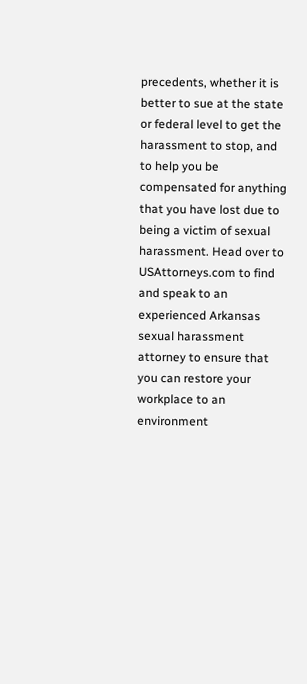precedents, whether it is better to sue at the state or federal level to get the harassment to stop, and to help you be compensated for anything that you have lost due to being a victim of sexual harassment. Head over to USAttorneys.com to find and speak to an experienced Arkansas sexual harassment attorney to ensure that you can restore your workplace to an environment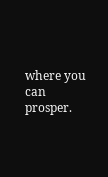where you can prosper.